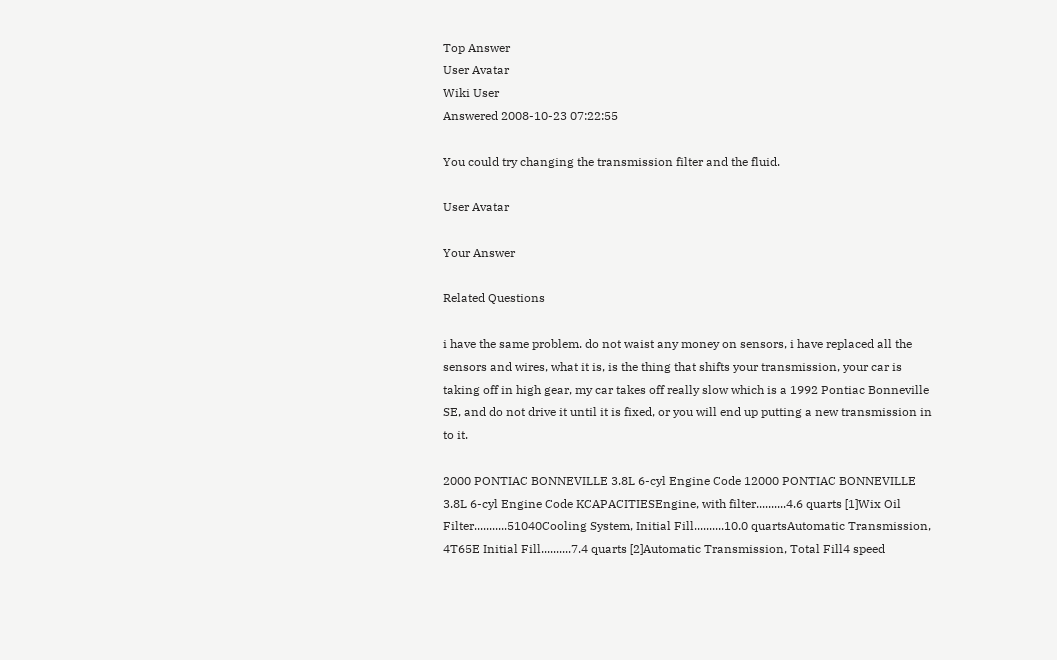Top Answer
User Avatar
Wiki User
Answered 2008-10-23 07:22:55

You could try changing the transmission filter and the fluid.

User Avatar

Your Answer

Related Questions

i have the same problem. do not waist any money on sensors, i have replaced all the sensors and wires, what it is, is the thing that shifts your transmission, your car is taking off in high gear, my car takes off really slow which is a 1992 Pontiac Bonneville SE, and do not drive it until it is fixed, or you will end up putting a new transmission in to it.

2000 PONTIAC BONNEVILLE 3.8L 6-cyl Engine Code 12000 PONTIAC BONNEVILLE 3.8L 6-cyl Engine Code KCAPACITIESEngine, with filter..........4.6 quarts [1]Wix Oil Filter...........51040Cooling System, Initial Fill..........10.0 quartsAutomatic Transmission, 4T65E Initial Fill..........7.4 quarts [2]Automatic Transmission, Total Fill4 speed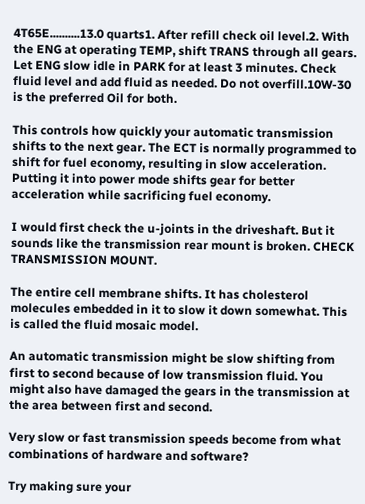4T65E..........13.0 quarts1. After refill check oil level.2. With the ENG at operating TEMP, shift TRANS through all gears. Let ENG slow idle in PARK for at least 3 minutes. Check fluid level and add fluid as needed. Do not overfill.10W-30 is the preferred Oil for both.

This controls how quickly your automatic transmission shifts to the next gear. The ECT is normally programmed to shift for fuel economy, resulting in slow acceleration. Putting it into power mode shifts gear for better acceleration while sacrificing fuel economy.

I would first check the u-joints in the driveshaft. But it sounds like the transmission rear mount is broken. CHECK TRANSMISSION MOUNT.

The entire cell membrane shifts. It has cholesterol molecules embedded in it to slow it down somewhat. This is called the fluid mosaic model.

An automatic transmission might be slow shifting from first to second because of low transmission fluid. You might also have damaged the gears in the transmission at the area between first and second.

Very slow or fast transmission speeds become from what combinations of hardware and software?

Try making sure your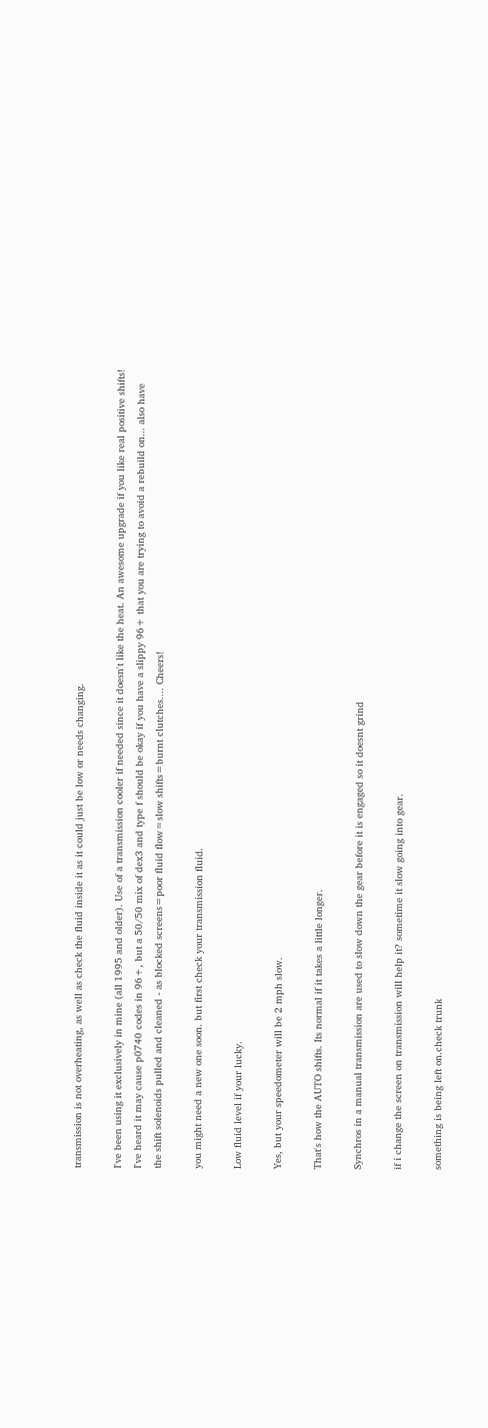transmission is not overheating, as well as check the fluid inside it as it could just be low or needs changing.

I've been using it exclusively in mine (all 1995 and older). Use of a transmission cooler if needed since it doesn't like the heat. An awesome upgrade if you like real positive shifts! I've heard it may cause p0740 codes in 96+, but a 50/50 mix of dex3 and type f should be okay if you have a slippy 96+ that you are trying to avoid a rebuild on... also have the shift solenoids pulled and cleaned - as blocked screens=poor fluid flow=slow shifts=burnt clutches.... Cheers!

you might need a new one soon. but first check your transmission fluid.

Low fluid level if your lucky.

Yes, but your speedometer will be 2 mph slow.

That's how the AUTO shifts. Its normal if it takes a little longer.

Synchros in a manual transmission are used to slow down the gear before it is engaged so it doesnt grind

if i change the screen on transmission will help it? sometime it slow going into gear.

something is being left on.check trunk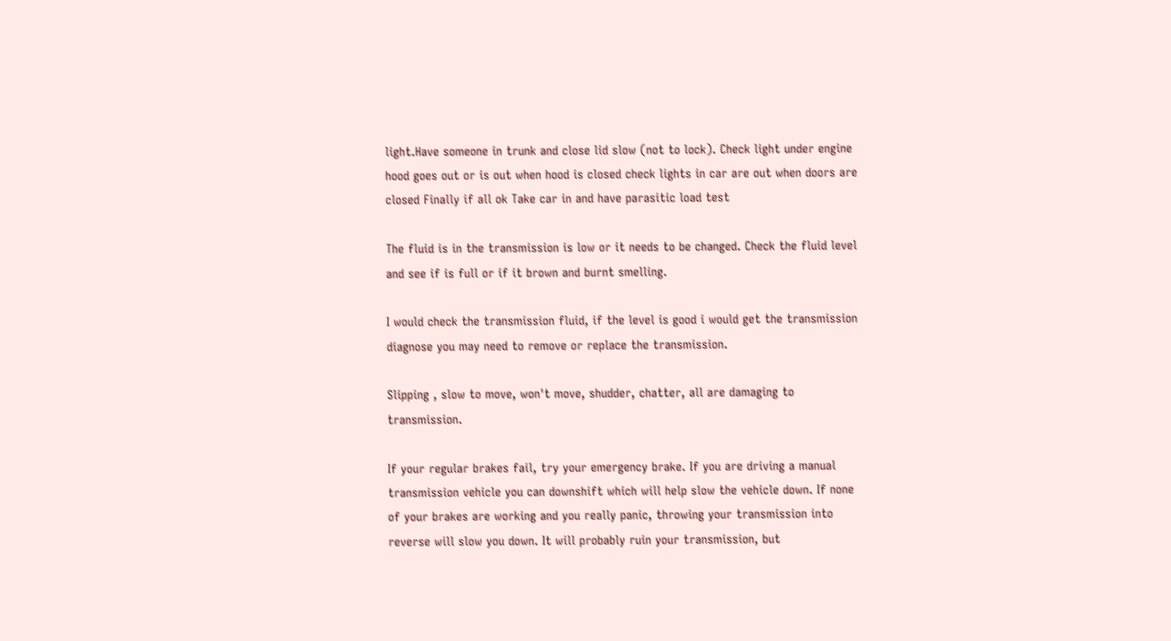light.Have someone in trunk and close lid slow (not to lock). Check light under engine hood goes out or is out when hood is closed check lights in car are out when doors are closed Finally if all ok Take car in and have parasitic load test

The fluid is in the transmission is low or it needs to be changed. Check the fluid level and see if is full or if it brown and burnt smelling.

I would check the transmission fluid, if the level is good i would get the transmission diagnose you may need to remove or replace the transmission.

Slipping , slow to move, won't move, shudder, chatter, all are damaging to transmission.

If your regular brakes fail, try your emergency brake. If you are driving a manual transmission vehicle you can downshift which will help slow the vehicle down. If none of your brakes are working and you really panic, throwing your transmission into reverse will slow you down. It will probably ruin your transmission, but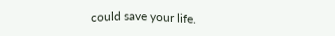could save your life.